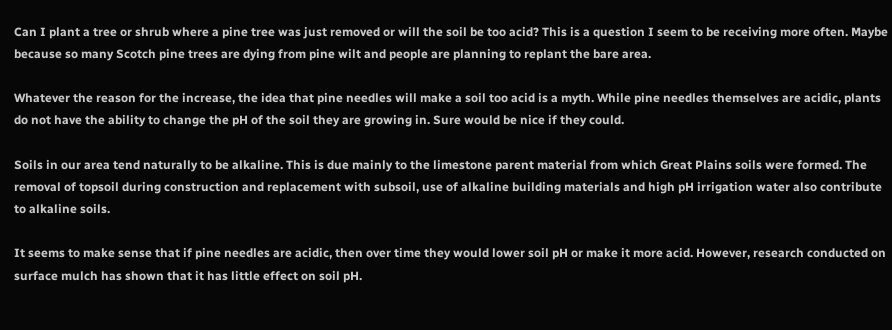Can I plant a tree or shrub where a pine tree was just removed or will the soil be too acid? This is a question I seem to be receiving more often. Maybe because so many Scotch pine trees are dying from pine wilt and people are planning to replant the bare area.

Whatever the reason for the increase, the idea that pine needles will make a soil too acid is a myth. While pine needles themselves are acidic, plants do not have the ability to change the pH of the soil they are growing in. Sure would be nice if they could.

Soils in our area tend naturally to be alkaline. This is due mainly to the limestone parent material from which Great Plains soils were formed. The removal of topsoil during construction and replacement with subsoil, use of alkaline building materials and high pH irrigation water also contribute to alkaline soils.

It seems to make sense that if pine needles are acidic, then over time they would lower soil pH or make it more acid. However, research conducted on surface mulch has shown that it has little effect on soil pH.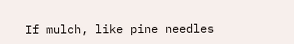If mulch, like pine needles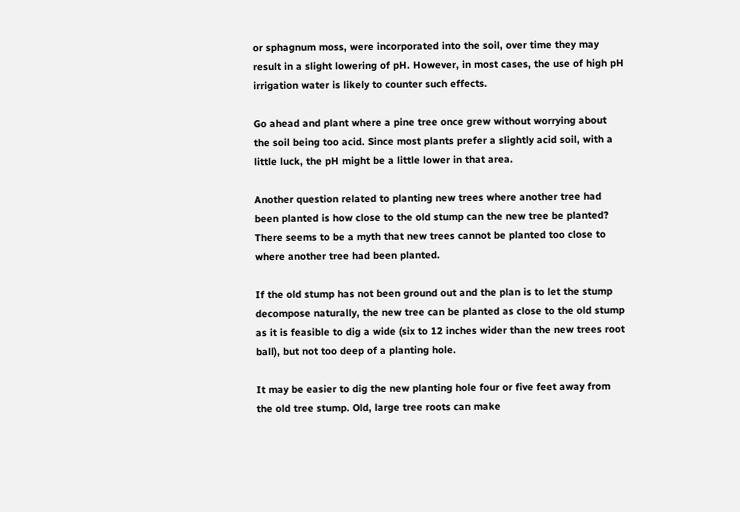or sphagnum moss, were incorporated into the soil, over time they may result in a slight lowering of pH. However, in most cases, the use of high pH irrigation water is likely to counter such effects.

Go ahead and plant where a pine tree once grew without worrying about the soil being too acid. Since most plants prefer a slightly acid soil, with a little luck, the pH might be a little lower in that area.

Another question related to planting new trees where another tree had been planted is how close to the old stump can the new tree be planted? There seems to be a myth that new trees cannot be planted too close to where another tree had been planted.

If the old stump has not been ground out and the plan is to let the stump decompose naturally, the new tree can be planted as close to the old stump as it is feasible to dig a wide (six to 12 inches wider than the new trees root ball), but not too deep of a planting hole.

It may be easier to dig the new planting hole four or five feet away from the old tree stump. Old, large tree roots can make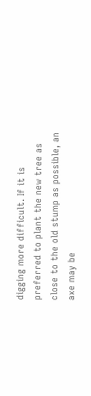digging more difficult. If it is preferred to plant the new tree as close to the old stump as possible, an axe may be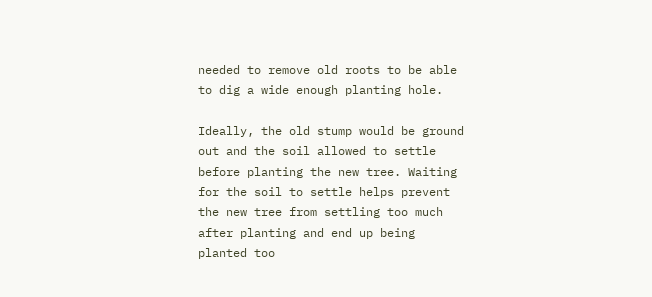needed to remove old roots to be able to dig a wide enough planting hole.

Ideally, the old stump would be ground out and the soil allowed to settle before planting the new tree. Waiting for the soil to settle helps prevent the new tree from settling too much after planting and end up being planted too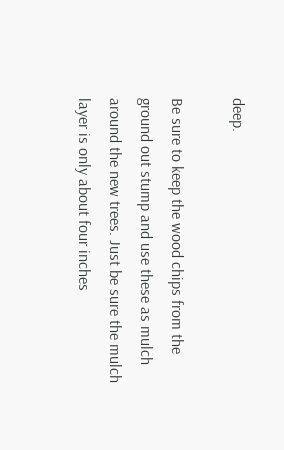deep.

Be sure to keep the wood chips from the ground out stump and use these as mulch around the new trees. Just be sure the mulch layer is only about four inches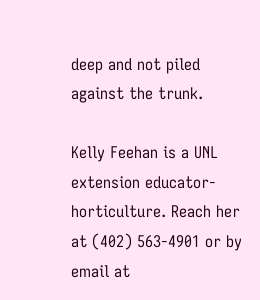deep and not piled against the trunk.

Kelly Feehan is a UNL extension educator-horticulture. Reach her at (402) 563-4901 or by email at